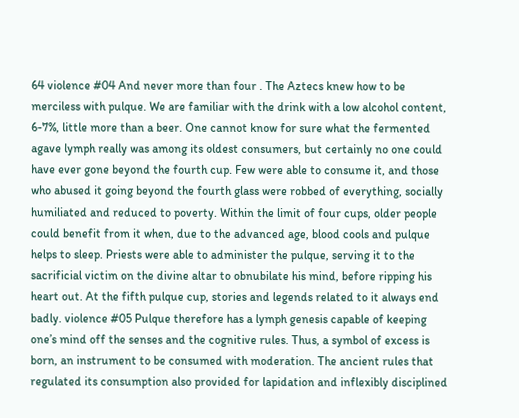64 violence #04 And never more than four . The Aztecs knew how to be merciless with pulque. We are familiar with the drink with a low alcohol content, 6-7%, little more than a beer. One cannot know for sure what the fermented agave lymph really was among its oldest consumers, but certainly no one could have ever gone beyond the fourth cup. Few were able to consume it, and those who abused it going beyond the fourth glass were robbed of everything, socially humiliated and reduced to poverty. Within the limit of four cups, older people could benefit from it when, due to the advanced age, blood cools and pulque helps to sleep. Priests were able to administer the pulque, serving it to the sacrificial victim on the divine altar to obnubilate his mind, before ripping his heart out. At the fifth pulque cup, stories and legends related to it always end badly. violence #05 Pulque therefore has a lymph genesis capable of keeping one’s mind off the senses and the cognitive rules. Thus, a symbol of excess is born, an instrument to be consumed with moderation. The ancient rules that regulated its consumption also provided for lapidation and inflexibly disciplined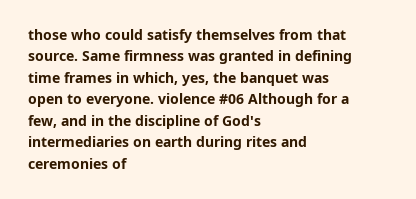those who could satisfy themselves from that source. Same firmness was granted in defining time frames in which, yes, the banquet was open to everyone. violence #06 Although for a few, and in the discipline of God's intermediaries on earth during rites and ceremonies of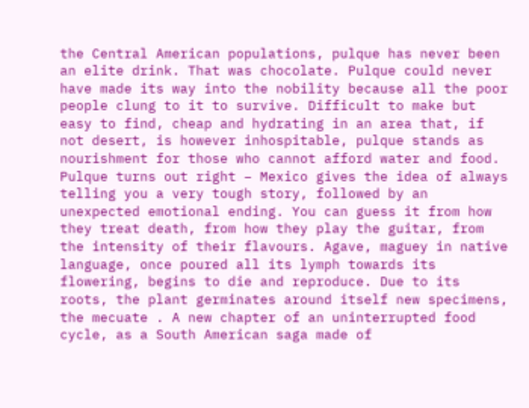the Central American populations, pulque has never been an elite drink. That was chocolate. Pulque could never have made its way into the nobility because all the poor people clung to it to survive. Difficult to make but easy to find, cheap and hydrating in an area that, if not desert, is however inhospitable, pulque stands as nourishment for those who cannot afford water and food. Pulque turns out right – Mexico gives the idea of always telling you a very tough story, followed by an unexpected emotional ending. You can guess it from how they treat death, from how they play the guitar, from the intensity of their flavours. Agave, maguey in native language, once poured all its lymph towards its flowering, begins to die and reproduce. Due to its roots, the plant germinates around itself new specimens, the mecuate . A new chapter of an uninterrupted food cycle, as a South American saga made of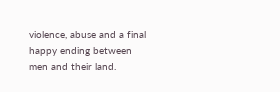violence, abuse and a final happy ending between men and their land.